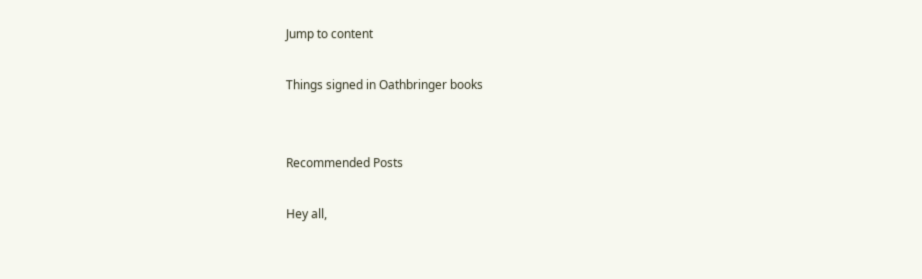Jump to content

Things signed in Oathbringer books


Recommended Posts

Hey all,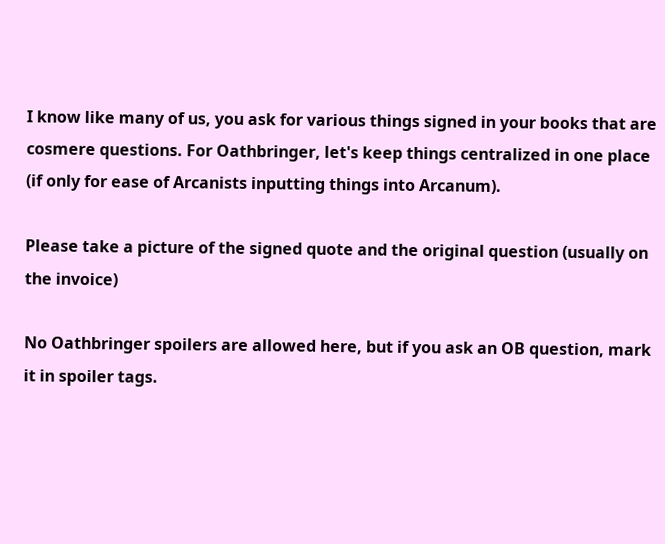I know like many of us, you ask for various things signed in your books that are cosmere questions. For Oathbringer, let's keep things centralized in one place (if only for ease of Arcanists inputting things into Arcanum).

Please take a picture of the signed quote and the original question (usually on the invoice)

No Oathbringer spoilers are allowed here, but if you ask an OB question, mark it in spoiler tags.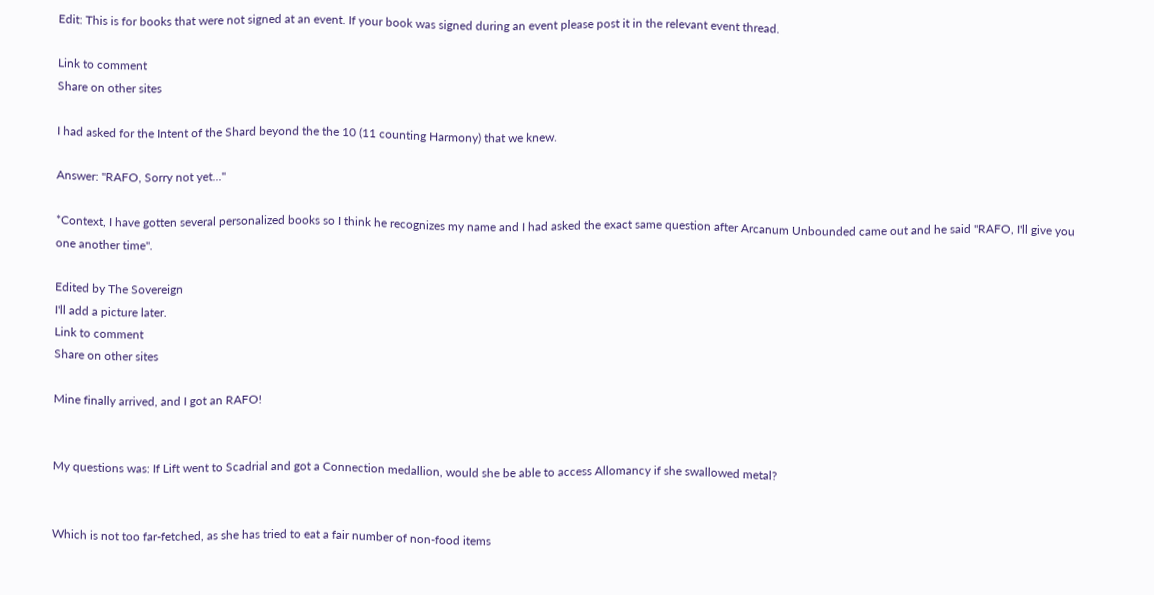Edit: This is for books that were not signed at an event. If your book was signed during an event please post it in the relevant event thread.

Link to comment
Share on other sites

I had asked for the Intent of the Shard beyond the the 10 (11 counting Harmony) that we knew.

Answer: "RAFO, Sorry not yet..."

*Context, I have gotten several personalized books so I think he recognizes my name and I had asked the exact same question after Arcanum Unbounded came out and he said "RAFO, I'll give you one another time".

Edited by The Sovereign
I'll add a picture later.
Link to comment
Share on other sites

Mine finally arrived, and I got an RAFO!


My questions was: If Lift went to Scadrial and got a Connection medallion, would she be able to access Allomancy if she swallowed metal?


Which is not too far-fetched, as she has tried to eat a fair number of non-food items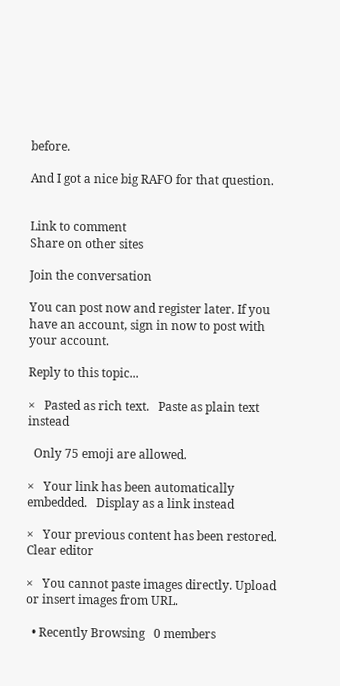before.

And I got a nice big RAFO for that question.


Link to comment
Share on other sites

Join the conversation

You can post now and register later. If you have an account, sign in now to post with your account.

Reply to this topic...

×   Pasted as rich text.   Paste as plain text instead

  Only 75 emoji are allowed.

×   Your link has been automatically embedded.   Display as a link instead

×   Your previous content has been restored.   Clear editor

×   You cannot paste images directly. Upload or insert images from URL.

  • Recently Browsing   0 members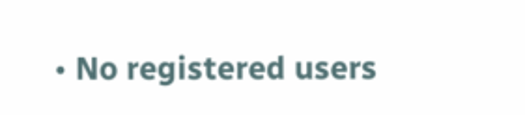• No registered users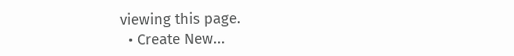viewing this page.
  • Create New...